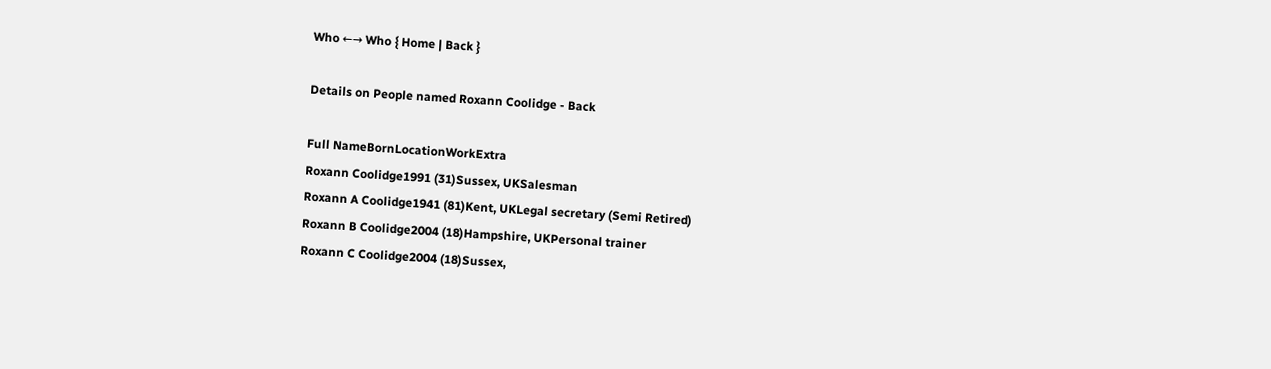Who ←→ Who { Home | Back }

Details on People named Roxann Coolidge - Back

Full NameBornLocationWorkExtra
Roxann Coolidge1991 (31)Sussex, UKSalesman
Roxann A Coolidge1941 (81)Kent, UKLegal secretary (Semi Retired)
Roxann B Coolidge2004 (18)Hampshire, UKPersonal trainer
Roxann C Coolidge2004 (18)Sussex,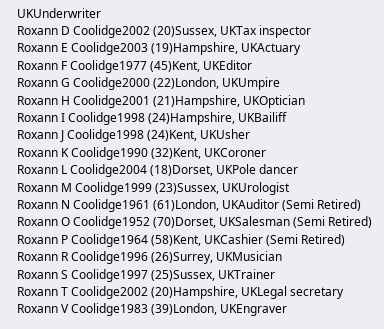UKUnderwriter
Roxann D Coolidge2002 (20)Sussex, UKTax inspector
Roxann E Coolidge2003 (19)Hampshire, UKActuary
Roxann F Coolidge1977 (45)Kent, UKEditor
Roxann G Coolidge2000 (22)London, UKUmpire
Roxann H Coolidge2001 (21)Hampshire, UKOptician
Roxann I Coolidge1998 (24)Hampshire, UKBailiff
Roxann J Coolidge1998 (24)Kent, UKUsher
Roxann K Coolidge1990 (32)Kent, UKCoroner
Roxann L Coolidge2004 (18)Dorset, UKPole dancer
Roxann M Coolidge1999 (23)Sussex, UKUrologist
Roxann N Coolidge1961 (61)London, UKAuditor (Semi Retired)
Roxann O Coolidge1952 (70)Dorset, UKSalesman (Semi Retired)
Roxann P Coolidge1964 (58)Kent, UKCashier (Semi Retired)
Roxann R Coolidge1996 (26)Surrey, UKMusician
Roxann S Coolidge1997 (25)Sussex, UKTrainer
Roxann T Coolidge2002 (20)Hampshire, UKLegal secretary
Roxann V Coolidge1983 (39)London, UKEngraver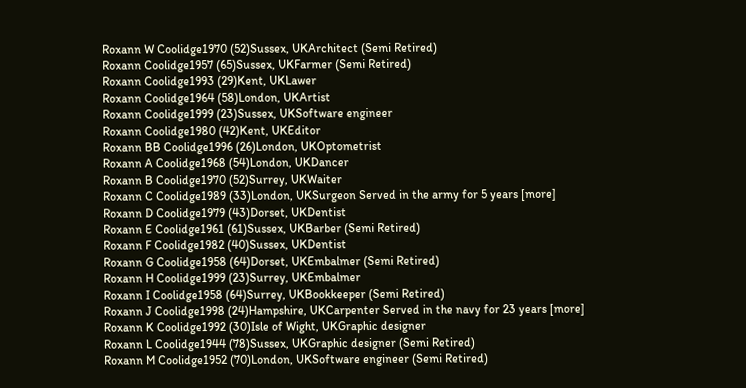Roxann W Coolidge1970 (52)Sussex, UKArchitect (Semi Retired)
Roxann Coolidge1957 (65)Sussex, UKFarmer (Semi Retired)
Roxann Coolidge1993 (29)Kent, UKLawer
Roxann Coolidge1964 (58)London, UKArtist
Roxann Coolidge1999 (23)Sussex, UKSoftware engineer
Roxann Coolidge1980 (42)Kent, UKEditor
Roxann BB Coolidge1996 (26)London, UKOptometrist
Roxann A Coolidge1968 (54)London, UKDancer
Roxann B Coolidge1970 (52)Surrey, UKWaiter
Roxann C Coolidge1989 (33)London, UKSurgeon Served in the army for 5 years [more]
Roxann D Coolidge1979 (43)Dorset, UKDentist
Roxann E Coolidge1961 (61)Sussex, UKBarber (Semi Retired)
Roxann F Coolidge1982 (40)Sussex, UKDentist
Roxann G Coolidge1958 (64)Dorset, UKEmbalmer (Semi Retired)
Roxann H Coolidge1999 (23)Surrey, UKEmbalmer
Roxann I Coolidge1958 (64)Surrey, UKBookkeeper (Semi Retired)
Roxann J Coolidge1998 (24)Hampshire, UKCarpenter Served in the navy for 23 years [more]
Roxann K Coolidge1992 (30)Isle of Wight, UKGraphic designer
Roxann L Coolidge1944 (78)Sussex, UKGraphic designer (Semi Retired)
Roxann M Coolidge1952 (70)London, UKSoftware engineer (Semi Retired)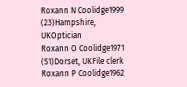Roxann N Coolidge1999 (23)Hampshire, UKOptician
Roxann O Coolidge1971 (51)Dorset, UKFile clerk
Roxann P Coolidge1962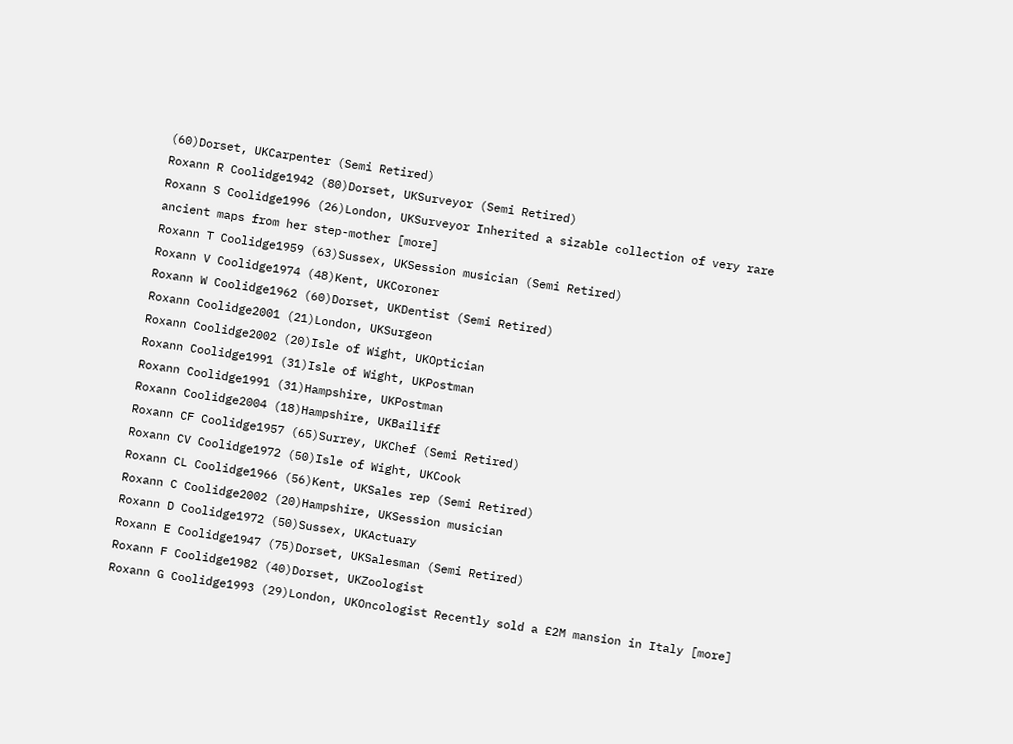(60)Dorset, UKCarpenter (Semi Retired)
Roxann R Coolidge1942 (80)Dorset, UKSurveyor (Semi Retired)
Roxann S Coolidge1996 (26)London, UKSurveyor Inherited a sizable collection of very rare ancient maps from her step-mother [more]
Roxann T Coolidge1959 (63)Sussex, UKSession musician (Semi Retired)
Roxann V Coolidge1974 (48)Kent, UKCoroner
Roxann W Coolidge1962 (60)Dorset, UKDentist (Semi Retired)
Roxann Coolidge2001 (21)London, UKSurgeon
Roxann Coolidge2002 (20)Isle of Wight, UKOptician
Roxann Coolidge1991 (31)Isle of Wight, UKPostman
Roxann Coolidge1991 (31)Hampshire, UKPostman
Roxann Coolidge2004 (18)Hampshire, UKBailiff
Roxann CF Coolidge1957 (65)Surrey, UKChef (Semi Retired)
Roxann CV Coolidge1972 (50)Isle of Wight, UKCook
Roxann CL Coolidge1966 (56)Kent, UKSales rep (Semi Retired)
Roxann C Coolidge2002 (20)Hampshire, UKSession musician
Roxann D Coolidge1972 (50)Sussex, UKActuary
Roxann E Coolidge1947 (75)Dorset, UKSalesman (Semi Retired)
Roxann F Coolidge1982 (40)Dorset, UKZoologist
Roxann G Coolidge1993 (29)London, UKOncologist Recently sold a £2M mansion in Italy [more]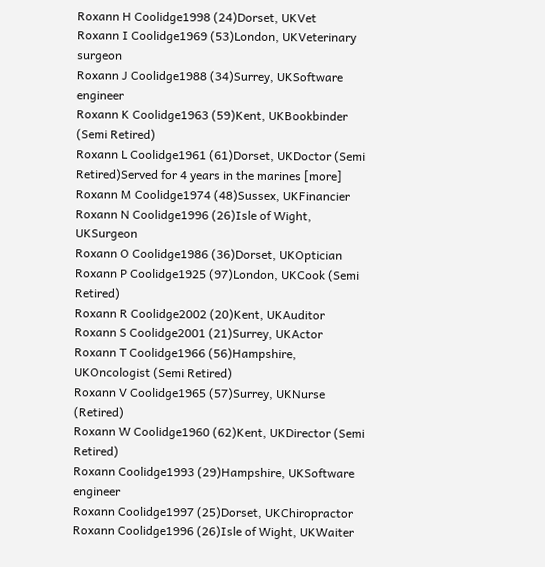Roxann H Coolidge1998 (24)Dorset, UKVet
Roxann I Coolidge1969 (53)London, UKVeterinary surgeon
Roxann J Coolidge1988 (34)Surrey, UKSoftware engineer
Roxann K Coolidge1963 (59)Kent, UKBookbinder (Semi Retired)
Roxann L Coolidge1961 (61)Dorset, UKDoctor (Semi Retired)Served for 4 years in the marines [more]
Roxann M Coolidge1974 (48)Sussex, UKFinancier
Roxann N Coolidge1996 (26)Isle of Wight, UKSurgeon
Roxann O Coolidge1986 (36)Dorset, UKOptician
Roxann P Coolidge1925 (97)London, UKCook (Semi Retired)
Roxann R Coolidge2002 (20)Kent, UKAuditor
Roxann S Coolidge2001 (21)Surrey, UKActor
Roxann T Coolidge1966 (56)Hampshire, UKOncologist (Semi Retired)
Roxann V Coolidge1965 (57)Surrey, UKNurse (Retired)
Roxann W Coolidge1960 (62)Kent, UKDirector (Semi Retired)
Roxann Coolidge1993 (29)Hampshire, UKSoftware engineer
Roxann Coolidge1997 (25)Dorset, UKChiropractor
Roxann Coolidge1996 (26)Isle of Wight, UKWaiter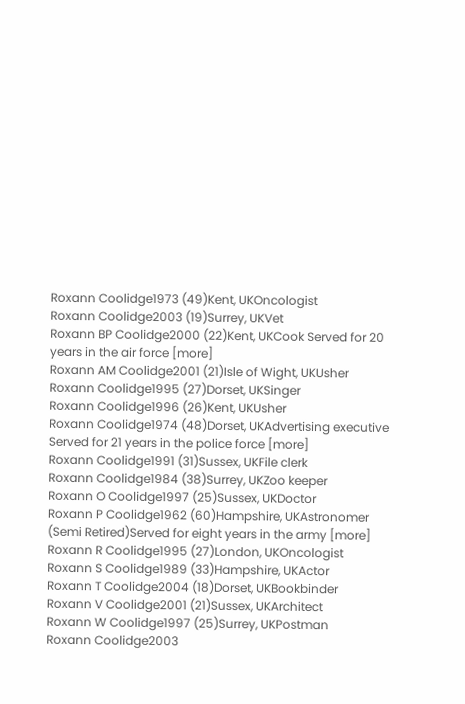Roxann Coolidge1973 (49)Kent, UKOncologist
Roxann Coolidge2003 (19)Surrey, UKVet
Roxann BP Coolidge2000 (22)Kent, UKCook Served for 20 years in the air force [more]
Roxann AM Coolidge2001 (21)Isle of Wight, UKUsher
Roxann Coolidge1995 (27)Dorset, UKSinger
Roxann Coolidge1996 (26)Kent, UKUsher
Roxann Coolidge1974 (48)Dorset, UKAdvertising executive Served for 21 years in the police force [more]
Roxann Coolidge1991 (31)Sussex, UKFile clerk
Roxann Coolidge1984 (38)Surrey, UKZoo keeper
Roxann O Coolidge1997 (25)Sussex, UKDoctor
Roxann P Coolidge1962 (60)Hampshire, UKAstronomer (Semi Retired)Served for eight years in the army [more]
Roxann R Coolidge1995 (27)London, UKOncologist
Roxann S Coolidge1989 (33)Hampshire, UKActor
Roxann T Coolidge2004 (18)Dorset, UKBookbinder
Roxann V Coolidge2001 (21)Sussex, UKArchitect
Roxann W Coolidge1997 (25)Surrey, UKPostman
Roxann Coolidge2003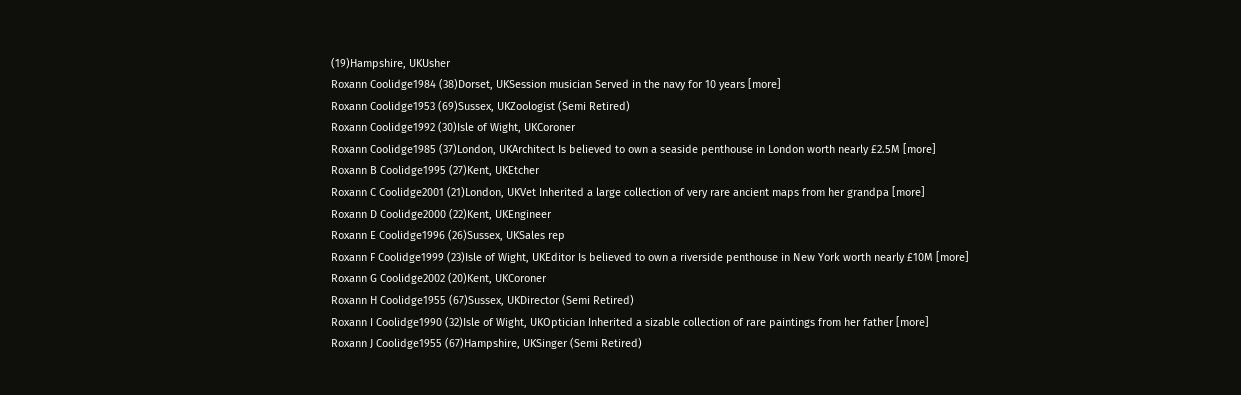(19)Hampshire, UKUsher
Roxann Coolidge1984 (38)Dorset, UKSession musician Served in the navy for 10 years [more]
Roxann Coolidge1953 (69)Sussex, UKZoologist (Semi Retired)
Roxann Coolidge1992 (30)Isle of Wight, UKCoroner
Roxann Coolidge1985 (37)London, UKArchitect Is believed to own a seaside penthouse in London worth nearly £2.5M [more]
Roxann B Coolidge1995 (27)Kent, UKEtcher
Roxann C Coolidge2001 (21)London, UKVet Inherited a large collection of very rare ancient maps from her grandpa [more]
Roxann D Coolidge2000 (22)Kent, UKEngineer
Roxann E Coolidge1996 (26)Sussex, UKSales rep
Roxann F Coolidge1999 (23)Isle of Wight, UKEditor Is believed to own a riverside penthouse in New York worth nearly £10M [more]
Roxann G Coolidge2002 (20)Kent, UKCoroner
Roxann H Coolidge1955 (67)Sussex, UKDirector (Semi Retired)
Roxann I Coolidge1990 (32)Isle of Wight, UKOptician Inherited a sizable collection of rare paintings from her father [more]
Roxann J Coolidge1955 (67)Hampshire, UKSinger (Semi Retired)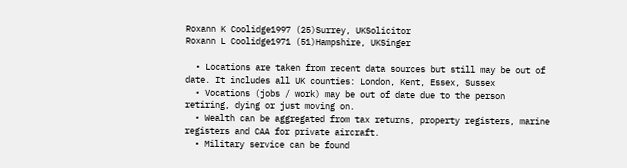Roxann K Coolidge1997 (25)Surrey, UKSolicitor
Roxann L Coolidge1971 (51)Hampshire, UKSinger

  • Locations are taken from recent data sources but still may be out of date. It includes all UK counties: London, Kent, Essex, Sussex
  • Vocations (jobs / work) may be out of date due to the person retiring, dying or just moving on.
  • Wealth can be aggregated from tax returns, property registers, marine registers and CAA for private aircraft.
  • Military service can be found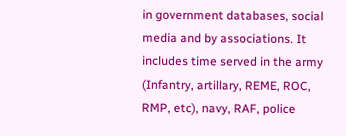in government databases, social media and by associations. It includes time served in the army (Infantry, artillary, REME, ROC, RMP, etc), navy, RAF, police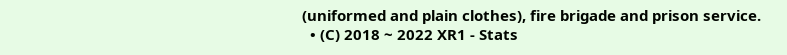(uniformed and plain clothes), fire brigade and prison service.
  • (C) 2018 ~ 2022 XR1 - Stats